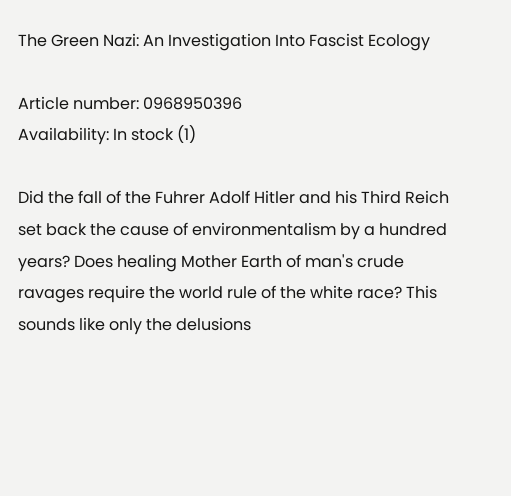The Green Nazi: An Investigation Into Fascist Ecology

Article number: 0968950396
Availability: In stock (1)

Did the fall of the Fuhrer Adolf Hitler and his Third Reich set back the cause of environmentalism by a hundred years? Does healing Mother Earth of man's crude ravages require the world rule of the white race? This sounds like only the delusions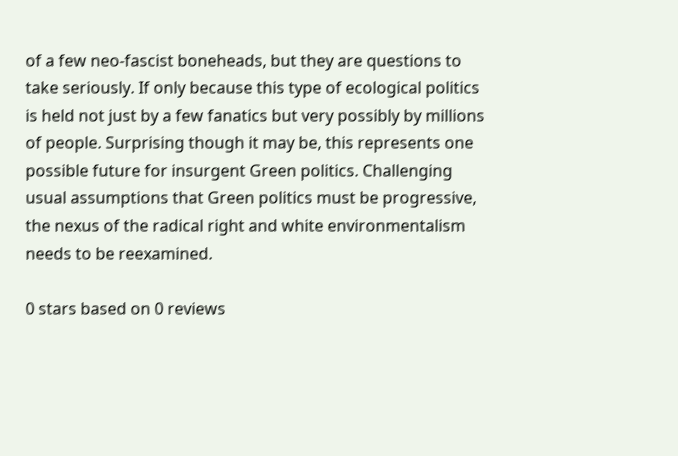of a few neo-fascist boneheads, but they are questions to take seriously. If only because this type of ecological politics is held not just by a few fanatics but very possibly by millions of people. Surprising though it may be, this represents one possible future for insurgent Green politics. Challenging usual assumptions that Green politics must be progressive, the nexus of the radical right and white environmentalism needs to be reexamined.

0 stars based on 0 reviews